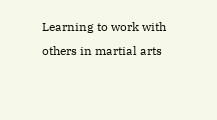Learning to work with others in martial arts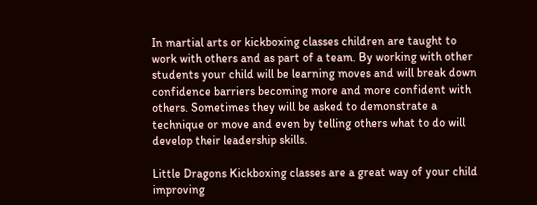In martial arts or kickboxing classes children are taught to work with others and as part of a team. By working with other students your child will be learning moves and will break down confidence barriers becoming more and more confident with others. Sometimes they will be asked to demonstrate a technique or move and even by telling others what to do will develop their leadership skills.

Little Dragons Kickboxing classes are a great way of your child improving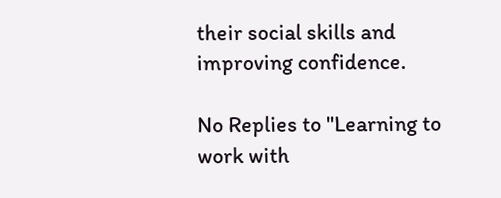their social skills and improving confidence.

No Replies to "Learning to work with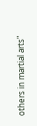others in martial arts"